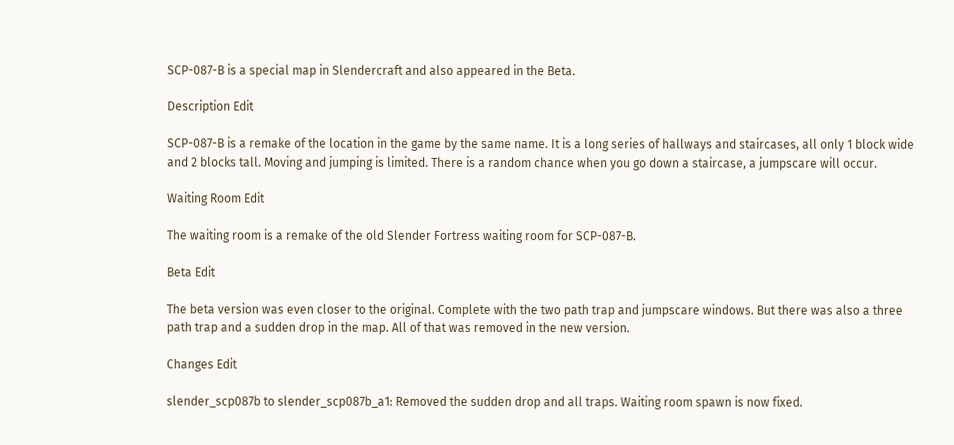SCP-087-B is a special map in Slendercraft and also appeared in the Beta.

Description Edit

SCP-087-B is a remake of the location in the game by the same name. It is a long series of hallways and staircases, all only 1 block wide and 2 blocks tall. Moving and jumping is limited. There is a random chance when you go down a staircase, a jumpscare will occur.

Waiting Room Edit

The waiting room is a remake of the old Slender Fortress waiting room for SCP-087-B.

Beta Edit

The beta version was even closer to the original. Complete with the two path trap and jumpscare windows. But there was also a three path trap and a sudden drop in the map. All of that was removed in the new version.

Changes Edit

slender_scp087b to slender_scp087b_a1: Removed the sudden drop and all traps. Waiting room spawn is now fixed.